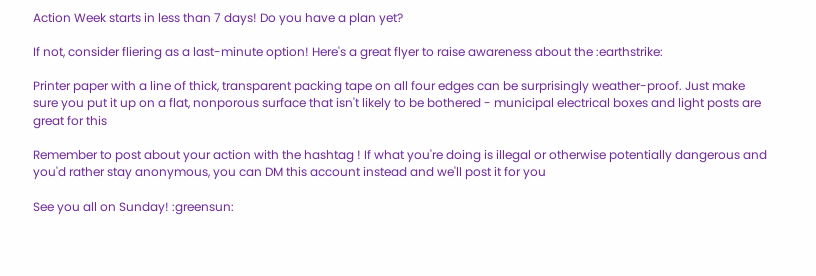Action Week starts in less than 7 days! Do you have a plan yet?

If not, consider fliering as a last-minute option! Here's a great flyer to raise awareness about the :earthstrike:

Printer paper with a line of thick, transparent packing tape on all four edges can be surprisingly weather-proof. Just make sure you put it up on a flat, nonporous surface that isn't likely to be bothered - municipal electrical boxes and light posts are great for this

Remember to post about your action with the hashtag ! If what you're doing is illegal or otherwise potentially dangerous and you'd rather stay anonymous, you can DM this account instead and we'll post it for you

See you all on Sunday! :greensun: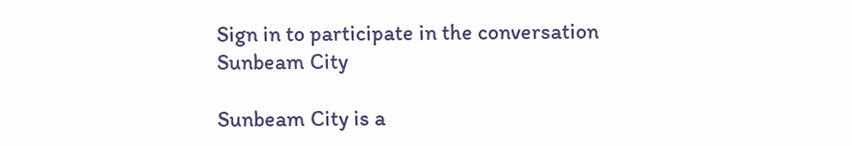Sign in to participate in the conversation
Sunbeam City

Sunbeam City is a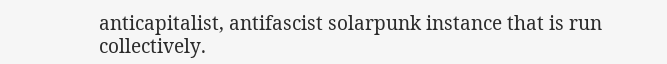anticapitalist, antifascist solarpunk instance that is run collectively.